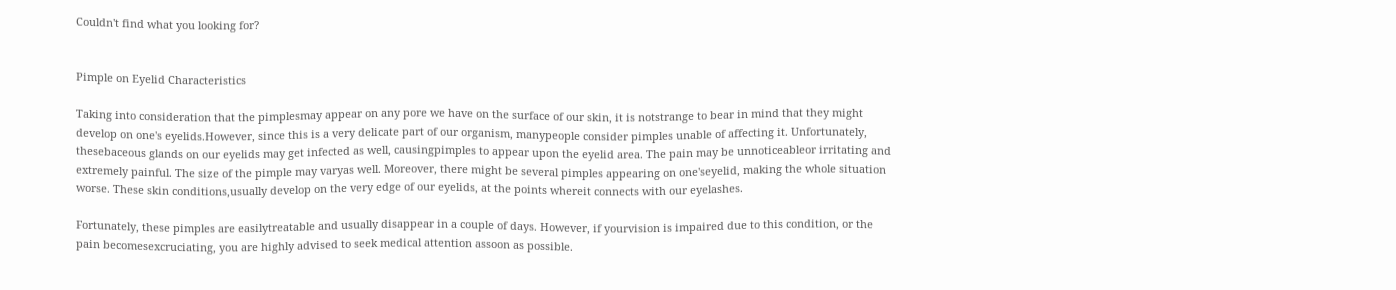Couldn't find what you looking for?


Pimple on Eyelid Characteristics

Taking into consideration that the pimplesmay appear on any pore we have on the surface of our skin, it is notstrange to bear in mind that they might develop on one's eyelids.However, since this is a very delicate part of our organism, manypeople consider pimples unable of affecting it. Unfortunately, thesebaceous glands on our eyelids may get infected as well, causingpimples to appear upon the eyelid area. The pain may be unnoticeableor irritating and extremely painful. The size of the pimple may varyas well. Moreover, there might be several pimples appearing on one'seyelid, making the whole situation worse. These skin conditions,usually develop on the very edge of our eyelids, at the points whereit connects with our eyelashes.

Fortunately, these pimples are easilytreatable and usually disappear in a couple of days. However, if yourvision is impaired due to this condition, or the pain becomesexcruciating, you are highly advised to seek medical attention assoon as possible.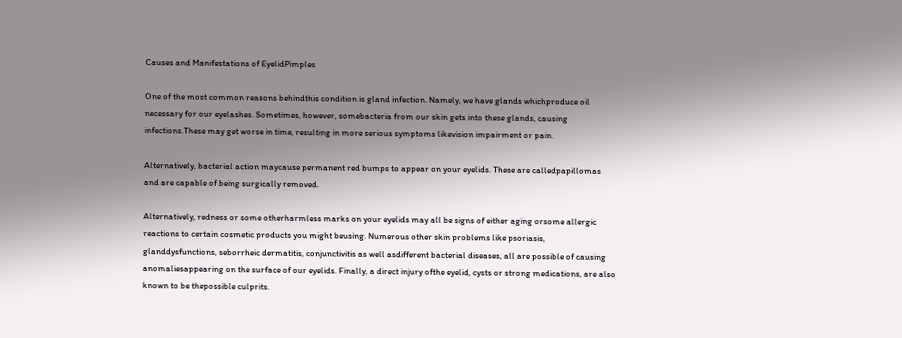Causes and Manifestations of EyelidPimples

One of the most common reasons behindthis condition is gland infection. Namely, we have glands whichproduce oil necessary for our eyelashes. Sometimes, however, somebacteria from our skin gets into these glands, causing infections.These may get worse in time, resulting in more serious symptoms likevision impairment or pain.

Alternatively, bacterial action maycause permanent red bumps to appear on your eyelids. These are calledpapillomas and are capable of being surgically removed.

Alternatively, redness or some otherharmless marks on your eyelids may all be signs of either aging orsome allergic reactions to certain cosmetic products you might beusing. Numerous other skin problems like psoriasis, glanddysfunctions, seborrheic dermatitis, conjunctivitis as well asdifferent bacterial diseases, all are possible of causing anomaliesappearing on the surface of our eyelids. Finally, a direct injury ofthe eyelid, cysts or strong medications, are also known to be thepossible culprits.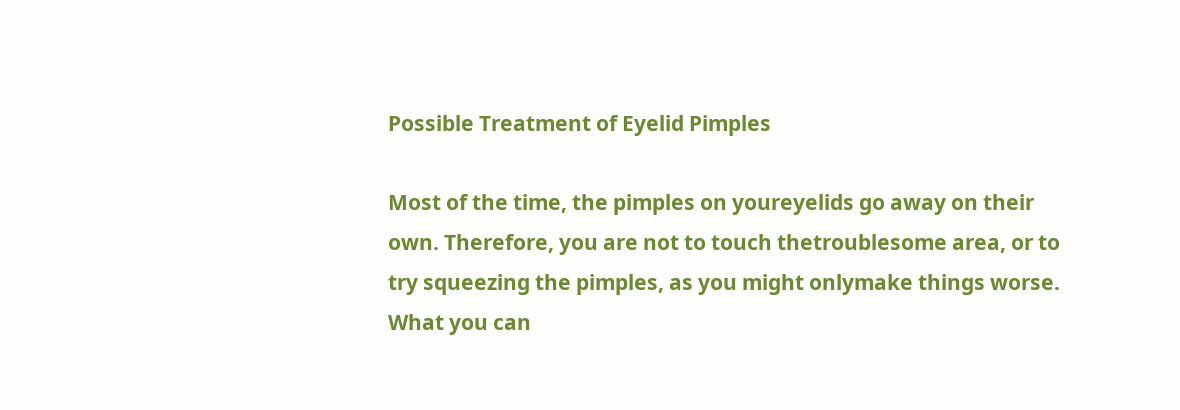Possible Treatment of Eyelid Pimples

Most of the time, the pimples on youreyelids go away on their own. Therefore, you are not to touch thetroublesome area, or to try squeezing the pimples, as you might onlymake things worse. What you can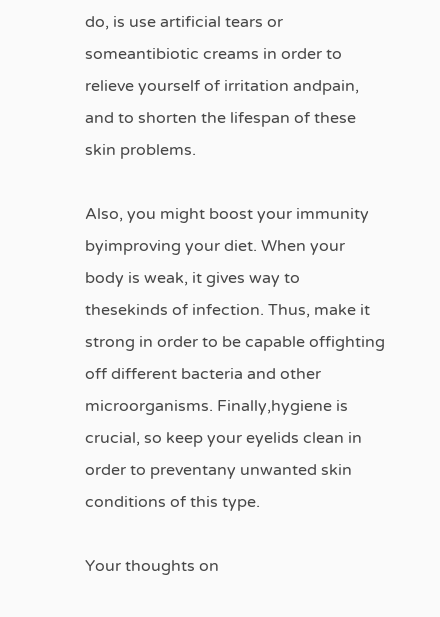do, is use artificial tears or someantibiotic creams in order to relieve yourself of irritation andpain, and to shorten the lifespan of these skin problems.

Also, you might boost your immunity byimproving your diet. When your body is weak, it gives way to thesekinds of infection. Thus, make it strong in order to be capable offighting off different bacteria and other microorganisms. Finally,hygiene is crucial, so keep your eyelids clean in order to preventany unwanted skin conditions of this type.

Your thoughts on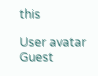this

User avatar Guest